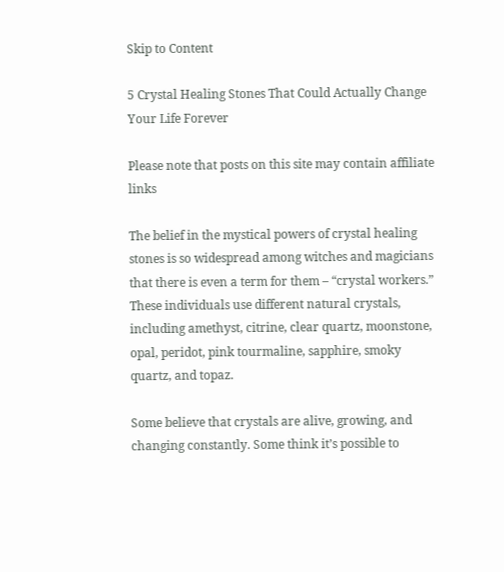Skip to Content

5 Crystal Healing Stones That Could Actually Change Your Life Forever

Please note that posts on this site may contain affiliate links

The belief in the mystical powers of crystal healing stones is so widespread among witches and magicians that there is even a term for them – “crystal workers.” These individuals use different natural crystals, including amethyst, citrine, clear quartz, moonstone, opal, peridot, pink tourmaline, sapphire, smoky quartz, and topaz.

Some believe that crystals are alive, growing, and changing constantly. Some think it’s possible to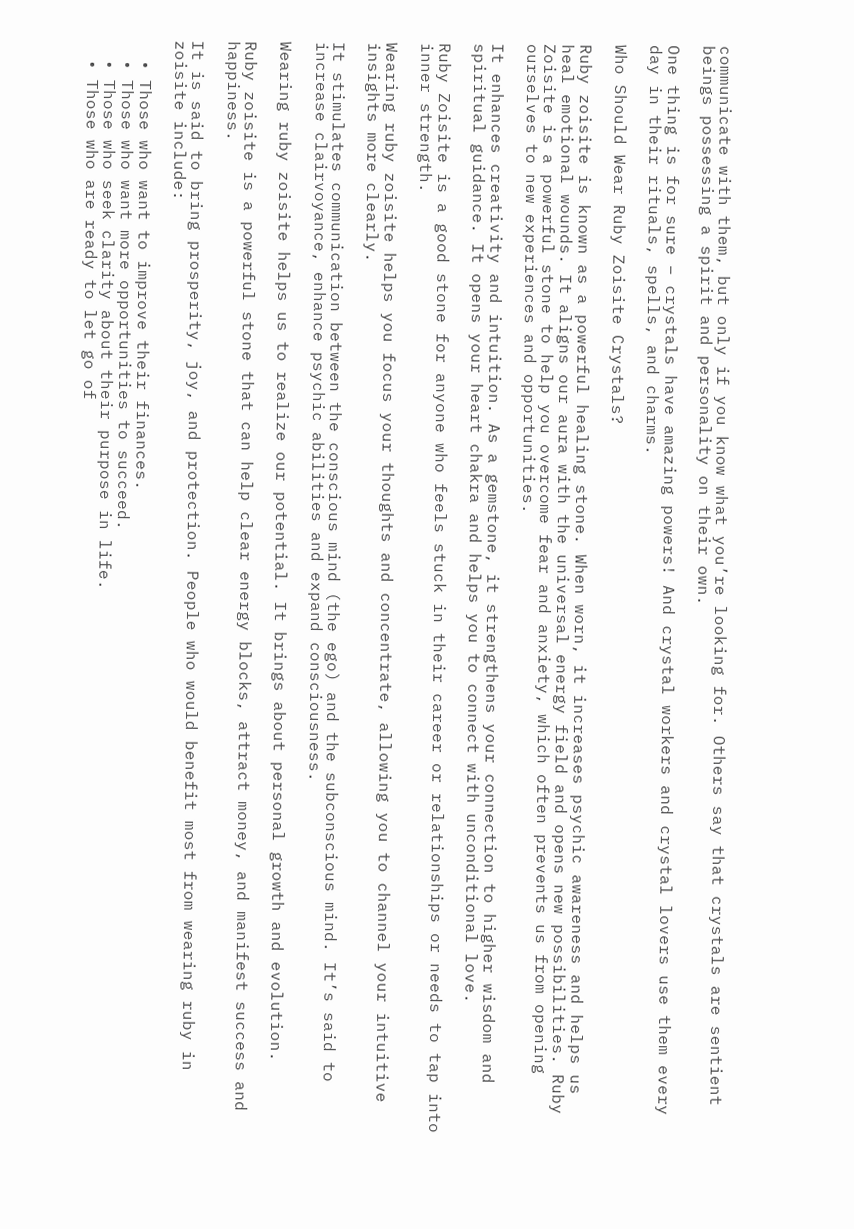communicate with them, but only if you know what you’re looking for. Others say that crystals are sentient beings possessing a spirit and personality on their own.

One thing is for sure – crystals have amazing powers! And crystal workers and crystal lovers use them every day in their rituals, spells, and charms.

Who Should Wear Ruby Zoisite Crystals?

Ruby zoisite is known as a powerful healing stone. When worn, it increases psychic awareness and helps us heal emotional wounds. It aligns our aura with the universal energy field and opens new possibilities. Ruby Zoisite is a powerful stone to help you overcome fear and anxiety, which often prevents us from opening ourselves to new experiences and opportunities.

It enhances creativity and intuition. As a gemstone, it strengthens your connection to higher wisdom and spiritual guidance. It opens your heart chakra and helps you to connect with unconditional love.

Ruby Zoisite is a good stone for anyone who feels stuck in their career or relationships or needs to tap into inner strength.

Wearing ruby zoisite helps you focus your thoughts and concentrate, allowing you to channel your intuitive insights more clearly.

It stimulates communication between the conscious mind (the ego) and the subconscious mind. It’s said to increase clairvoyance, enhance psychic abilities and expand consciousness.

Wearing ruby zoisite helps us to realize our potential. It brings about personal growth and evolution.

Ruby zoisite is a powerful stone that can help clear energy blocks, attract money, and manifest success and happiness.

It is said to bring prosperity, joy, and protection. People who would benefit most from wearing ruby in zoisite include:

  • Those who want to improve their finances.
  • Those who want more opportunities to succeed.
  • Those who seek clarity about their purpose in life.
  • Those who are ready to let go of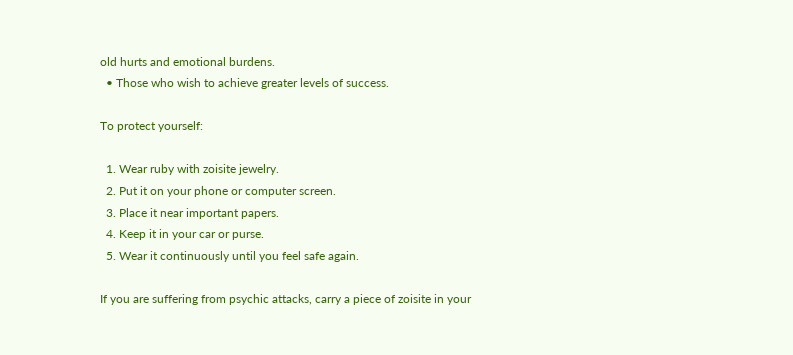old hurts and emotional burdens.
  • Those who wish to achieve greater levels of success.

To protect yourself:

  1. Wear ruby with zoisite jewelry.
  2. Put it on your phone or computer screen.
  3. Place it near important papers.
  4. Keep it in your car or purse.
  5. Wear it continuously until you feel safe again.

If you are suffering from psychic attacks, carry a piece of zoisite in your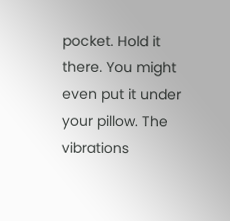pocket. Hold it there. You might even put it under your pillow. The vibrations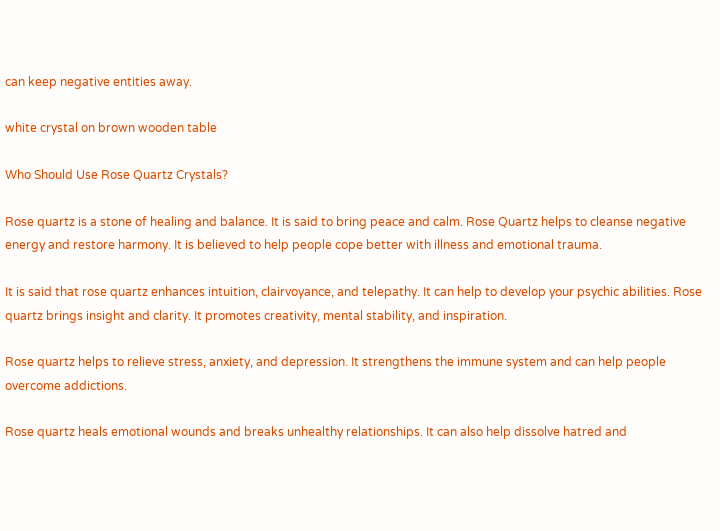can keep negative entities away.

white crystal on brown wooden table

Who Should Use Rose Quartz Crystals?

Rose quartz is a stone of healing and balance. It is said to bring peace and calm. Rose Quartz helps to cleanse negative energy and restore harmony. It is believed to help people cope better with illness and emotional trauma.

It is said that rose quartz enhances intuition, clairvoyance, and telepathy. It can help to develop your psychic abilities. Rose quartz brings insight and clarity. It promotes creativity, mental stability, and inspiration.

Rose quartz helps to relieve stress, anxiety, and depression. It strengthens the immune system and can help people overcome addictions.

Rose quartz heals emotional wounds and breaks unhealthy relationships. It can also help dissolve hatred and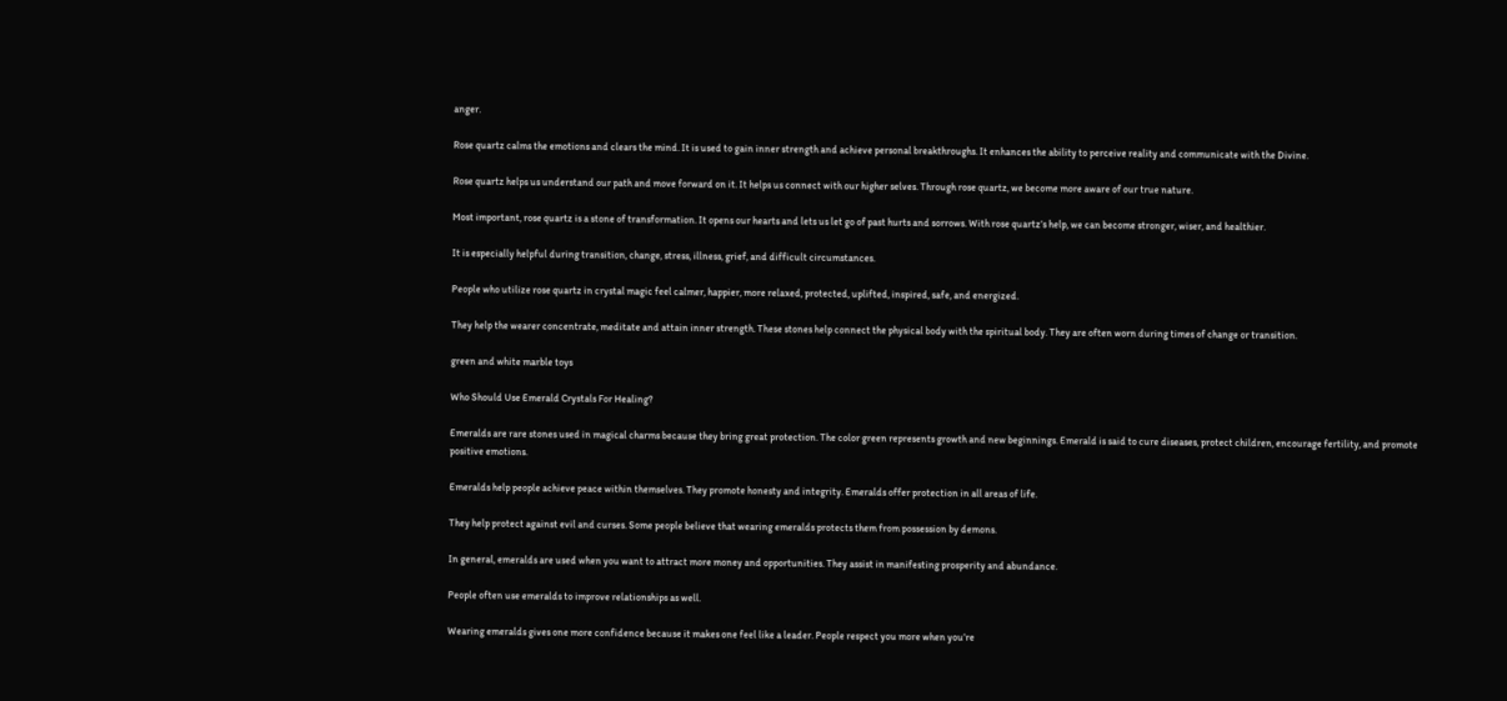anger.

Rose quartz calms the emotions and clears the mind. It is used to gain inner strength and achieve personal breakthroughs. It enhances the ability to perceive reality and communicate with the Divine.

Rose quartz helps us understand our path and move forward on it. It helps us connect with our higher selves. Through rose quartz, we become more aware of our true nature.

Most important, rose quartz is a stone of transformation. It opens our hearts and lets us let go of past hurts and sorrows. With rose quartz’s help, we can become stronger, wiser, and healthier.

It is especially helpful during transition, change, stress, illness, grief, and difficult circumstances.

People who utilize rose quartz in crystal magic feel calmer, happier, more relaxed, protected, uplifted, inspired, safe, and energized.

They help the wearer concentrate, meditate and attain inner strength. These stones help connect the physical body with the spiritual body. They are often worn during times of change or transition.

green and white marble toys

Who Should Use Emerald Crystals For Healing?

Emeralds are rare stones used in magical charms because they bring great protection. The color green represents growth and new beginnings. Emerald is said to cure diseases, protect children, encourage fertility, and promote positive emotions.

Emeralds help people achieve peace within themselves. They promote honesty and integrity. Emeralds offer protection in all areas of life.

They help protect against evil and curses. Some people believe that wearing emeralds protects them from possession by demons.

In general, emeralds are used when you want to attract more money and opportunities. They assist in manifesting prosperity and abundance.

People often use emeralds to improve relationships as well.

Wearing emeralds gives one more confidence because it makes one feel like a leader. People respect you more when you’re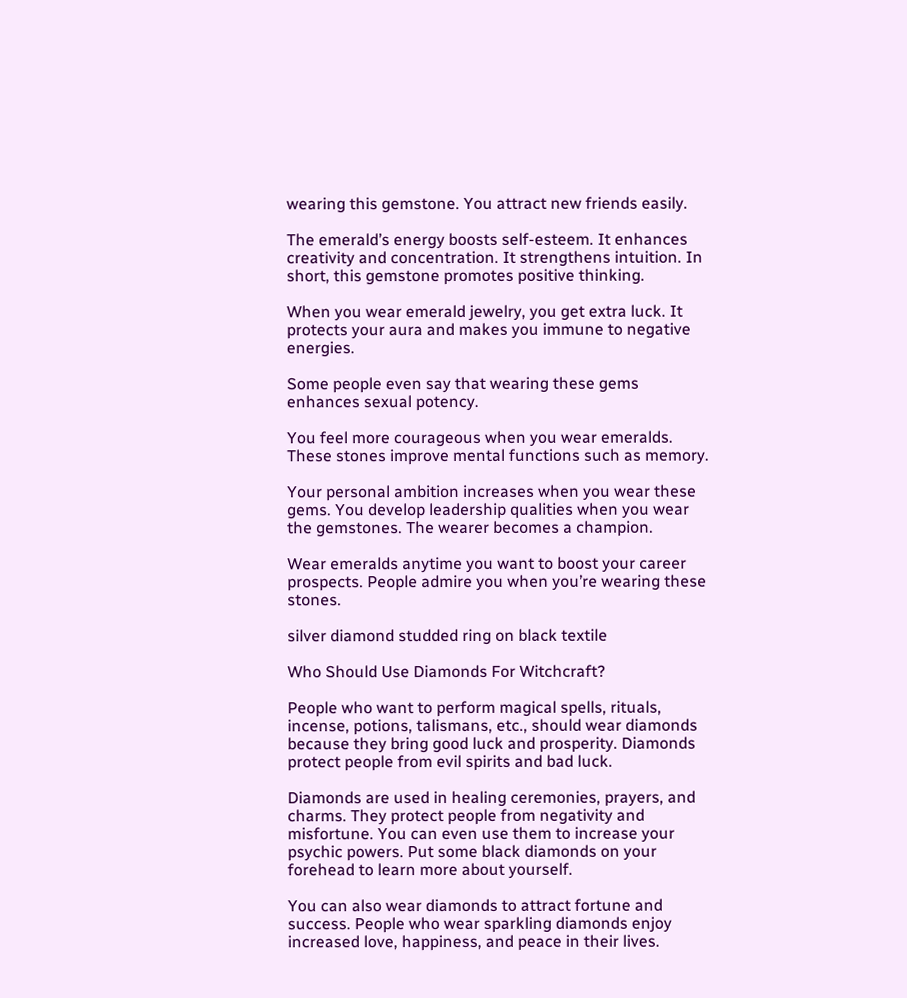wearing this gemstone. You attract new friends easily.

The emerald’s energy boosts self-esteem. It enhances creativity and concentration. It strengthens intuition. In short, this gemstone promotes positive thinking.

When you wear emerald jewelry, you get extra luck. It protects your aura and makes you immune to negative energies.

Some people even say that wearing these gems enhances sexual potency.

You feel more courageous when you wear emeralds. These stones improve mental functions such as memory.

Your personal ambition increases when you wear these gems. You develop leadership qualities when you wear the gemstones. The wearer becomes a champion.

Wear emeralds anytime you want to boost your career prospects. People admire you when you’re wearing these stones.

silver diamond studded ring on black textile

Who Should Use Diamonds For Witchcraft?

People who want to perform magical spells, rituals, incense, potions, talismans, etc., should wear diamonds because they bring good luck and prosperity. Diamonds protect people from evil spirits and bad luck.

Diamonds are used in healing ceremonies, prayers, and charms. They protect people from negativity and misfortune. You can even use them to increase your psychic powers. Put some black diamonds on your forehead to learn more about yourself.

You can also wear diamonds to attract fortune and success. People who wear sparkling diamonds enjoy increased love, happiness, and peace in their lives.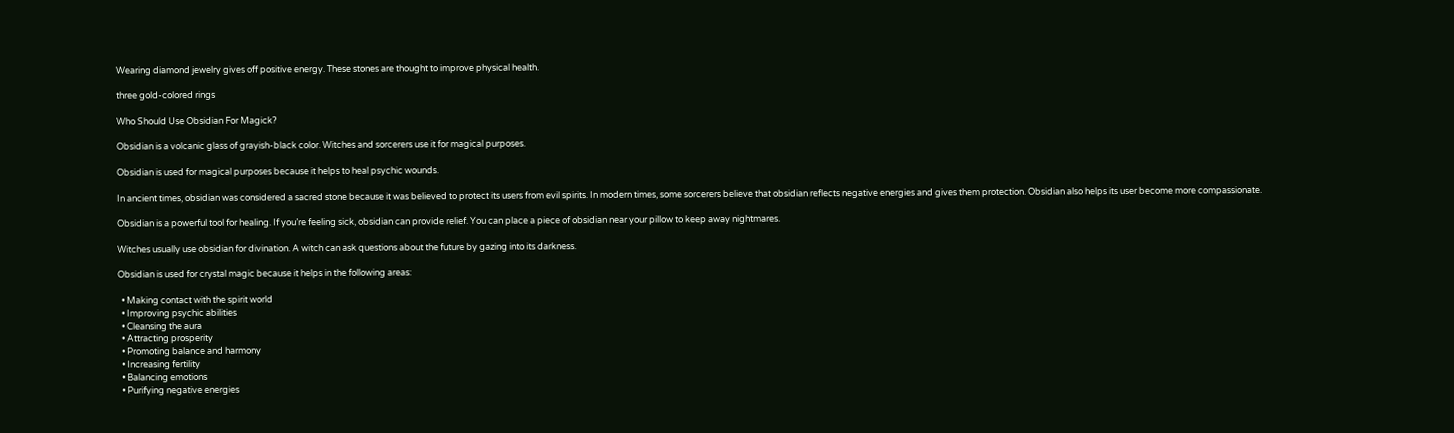Wearing diamond jewelry gives off positive energy. These stones are thought to improve physical health.

three gold-colored rings

Who Should Use Obsidian For Magick?

Obsidian is a volcanic glass of grayish-black color. Witches and sorcerers use it for magical purposes.

Obsidian is used for magical purposes because it helps to heal psychic wounds.

In ancient times, obsidian was considered a sacred stone because it was believed to protect its users from evil spirits. In modern times, some sorcerers believe that obsidian reflects negative energies and gives them protection. Obsidian also helps its user become more compassionate.

Obsidian is a powerful tool for healing. If you’re feeling sick, obsidian can provide relief. You can place a piece of obsidian near your pillow to keep away nightmares.

Witches usually use obsidian for divination. A witch can ask questions about the future by gazing into its darkness.

Obsidian is used for crystal magic because it helps in the following areas:

  • Making contact with the spirit world
  • Improving psychic abilities
  • Cleansing the aura
  • Attracting prosperity
  • Promoting balance and harmony
  • Increasing fertility
  • Balancing emotions
  • Purifying negative energies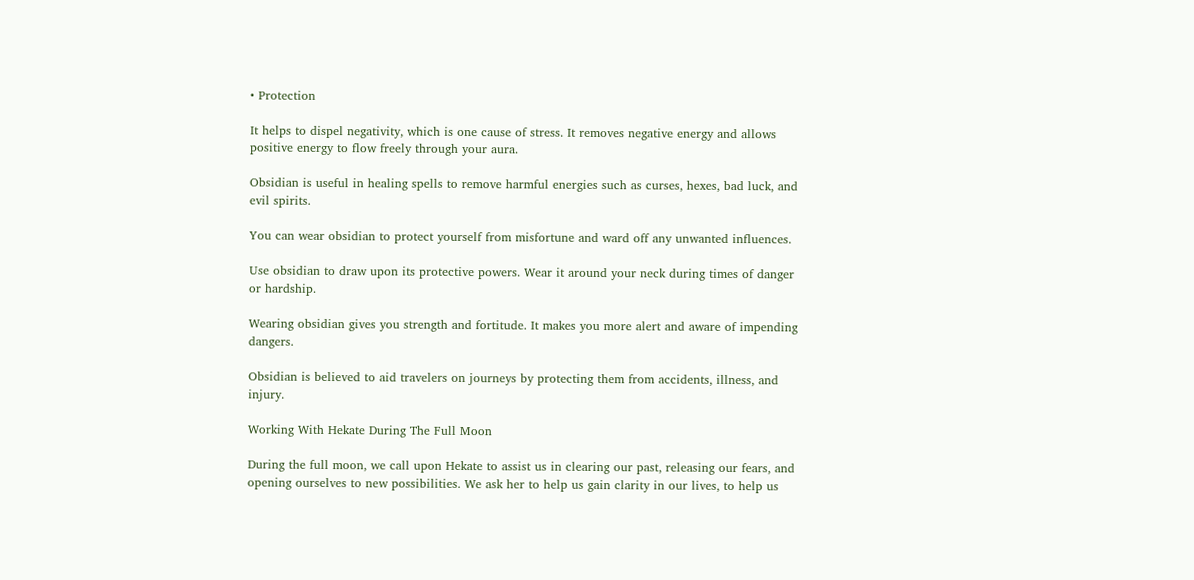• Protection

It helps to dispel negativity, which is one cause of stress. It removes negative energy and allows positive energy to flow freely through your aura.

Obsidian is useful in healing spells to remove harmful energies such as curses, hexes, bad luck, and evil spirits.

You can wear obsidian to protect yourself from misfortune and ward off any unwanted influences.

Use obsidian to draw upon its protective powers. Wear it around your neck during times of danger or hardship.

Wearing obsidian gives you strength and fortitude. It makes you more alert and aware of impending dangers.

Obsidian is believed to aid travelers on journeys by protecting them from accidents, illness, and injury.

Working With Hekate During The Full Moon

During the full moon, we call upon Hekate to assist us in clearing our past, releasing our fears, and opening ourselves to new possibilities. We ask her to help us gain clarity in our lives, to help us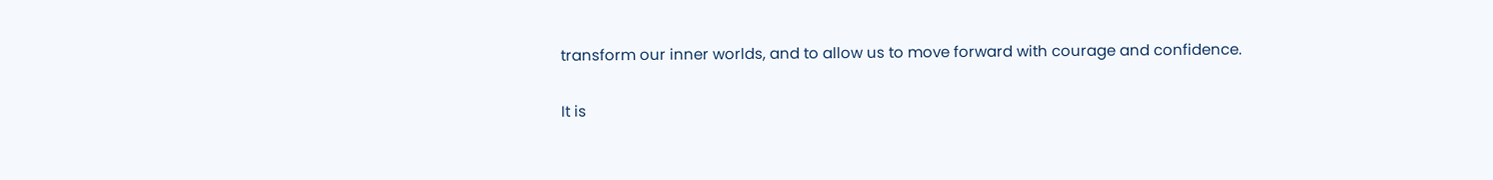transform our inner worlds, and to allow us to move forward with courage and confidence.

It is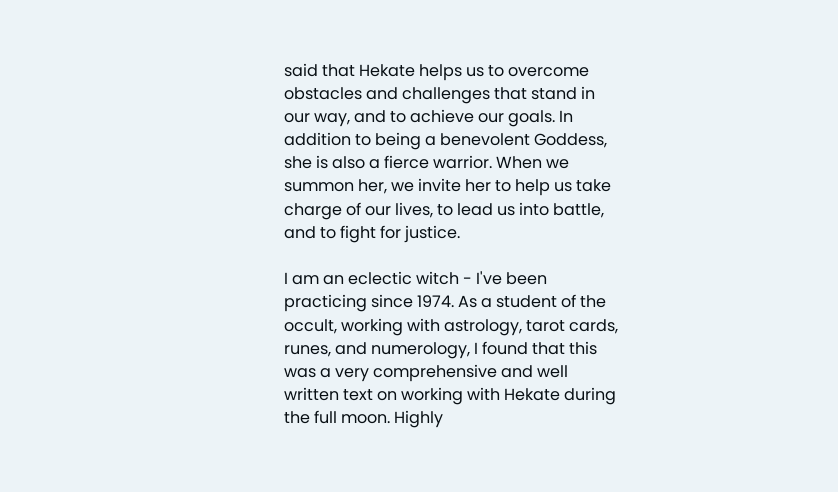said that Hekate helps us to overcome obstacles and challenges that stand in our way, and to achieve our goals. In addition to being a benevolent Goddess, she is also a fierce warrior. When we summon her, we invite her to help us take charge of our lives, to lead us into battle, and to fight for justice.

I am an eclectic witch - I've been practicing since 1974. As a student of the occult, working with astrology, tarot cards, runes, and numerology, I found that this was a very comprehensive and well written text on working with Hekate during the full moon. Highly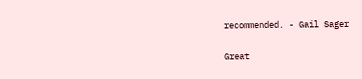recommended. - Gail Sager

Great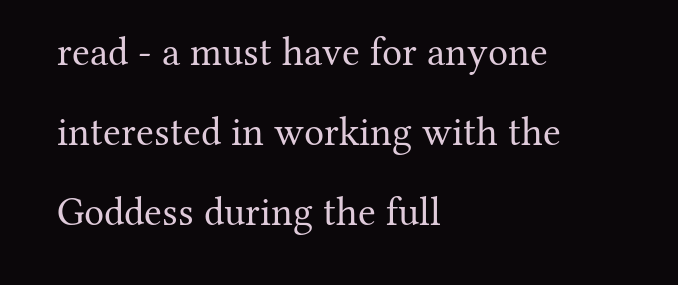read - a must have for anyone interested in working with the Goddess during the full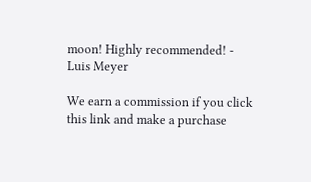moon! Highly recommended! - Luis Meyer

We earn a commission if you click this link and make a purchase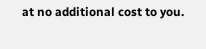at no additional cost to you.